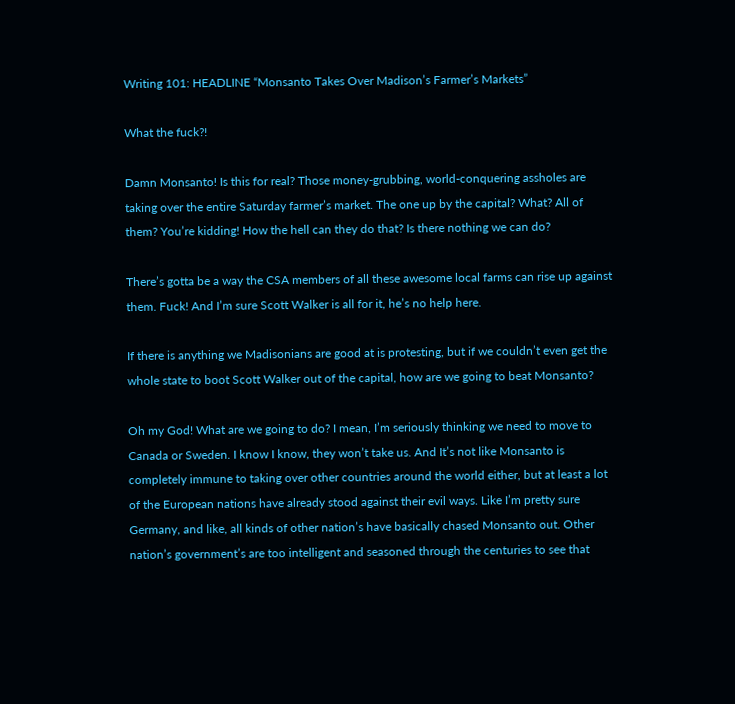Writing 101: HEADLINE “Monsanto Takes Over Madison’s Farmer’s Markets”

What the fuck?!

Damn Monsanto! Is this for real? Those money-grubbing, world-conquering assholes are taking over the entire Saturday farmer’s market. The one up by the capital? What? All of them? You’re kidding! How the hell can they do that? Is there nothing we can do?

There’s gotta be a way the CSA members of all these awesome local farms can rise up against them. Fuck! And I’m sure Scott Walker is all for it, he’s no help here.

If there is anything we Madisonians are good at is protesting, but if we couldn’t even get the whole state to boot Scott Walker out of the capital, how are we going to beat Monsanto?

Oh my God! What are we going to do? I mean, I’m seriously thinking we need to move to Canada or Sweden. I know I know, they won’t take us. And It’s not like Monsanto is completely immune to taking over other countries around the world either, but at least a lot of the European nations have already stood against their evil ways. Like I’m pretty sure Germany, and like, all kinds of other nation’s have basically chased Monsanto out. Other nation’s government’s are too intelligent and seasoned through the centuries to see that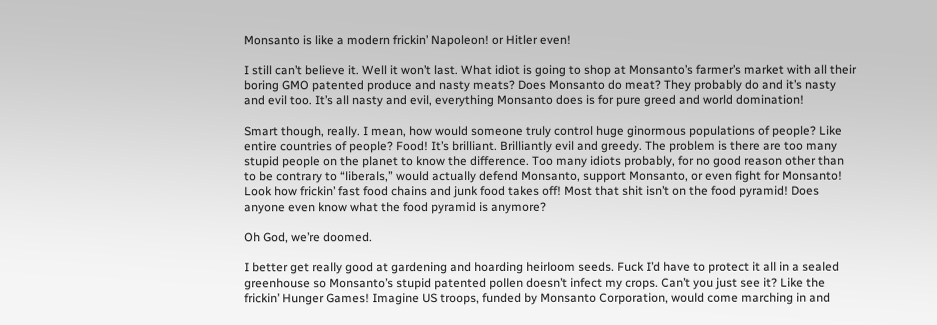Monsanto is like a modern frickin’ Napoleon! or Hitler even!

I still can’t believe it. Well it won’t last. What idiot is going to shop at Monsanto’s farmer’s market with all their boring GMO patented produce and nasty meats? Does Monsanto do meat? They probably do and it’s nasty and evil too. It’s all nasty and evil, everything Monsanto does is for pure greed and world domination!

Smart though, really. I mean, how would someone truly control huge ginormous populations of people? Like entire countries of people? Food! It’s brilliant. Brilliantly evil and greedy. The problem is there are too many stupid people on the planet to know the difference. Too many idiots probably, for no good reason other than to be contrary to “liberals,” would actually defend Monsanto, support Monsanto, or even fight for Monsanto! Look how frickin’ fast food chains and junk food takes off! Most that shit isn’t on the food pyramid! Does anyone even know what the food pyramid is anymore?

Oh God, we’re doomed.

I better get really good at gardening and hoarding heirloom seeds. Fuck I’d have to protect it all in a sealed greenhouse so Monsanto’s stupid patented pollen doesn’t infect my crops. Can’t you just see it? Like the frickin’ Hunger Games! Imagine US troops, funded by Monsanto Corporation, would come marching in and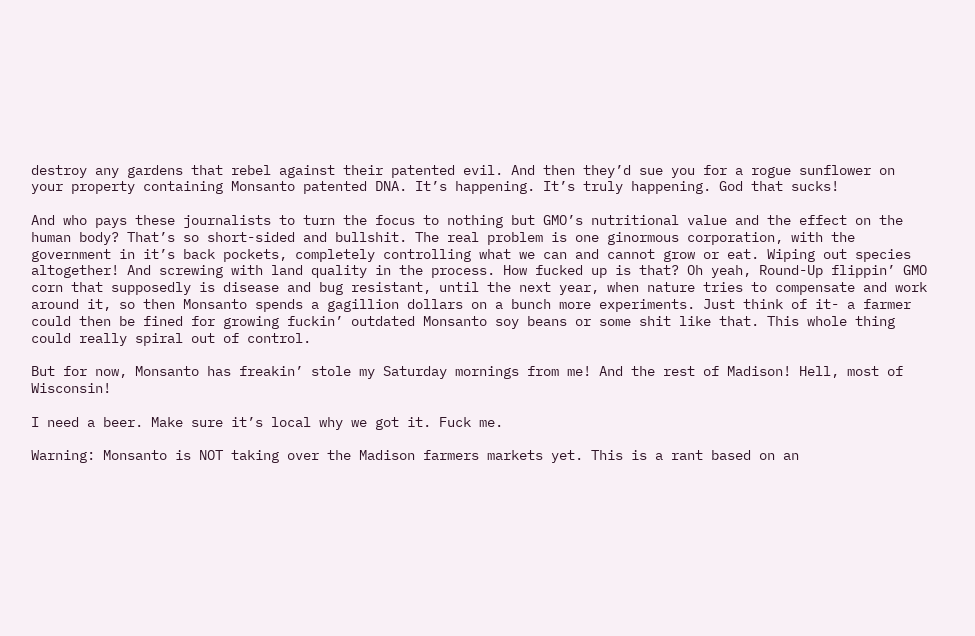destroy any gardens that rebel against their patented evil. And then they’d sue you for a rogue sunflower on your property containing Monsanto patented DNA. It’s happening. It’s truly happening. God that sucks!

And who pays these journalists to turn the focus to nothing but GMO’s nutritional value and the effect on the human body? That’s so short-sided and bullshit. The real problem is one ginormous corporation, with the government in it’s back pockets, completely controlling what we can and cannot grow or eat. Wiping out species altogether! And screwing with land quality in the process. How fucked up is that? Oh yeah, Round-Up flippin’ GMO corn that supposedly is disease and bug resistant, until the next year, when nature tries to compensate and work around it, so then Monsanto spends a gagillion dollars on a bunch more experiments. Just think of it- a farmer could then be fined for growing fuckin’ outdated Monsanto soy beans or some shit like that. This whole thing could really spiral out of control.

But for now, Monsanto has freakin’ stole my Saturday mornings from me! And the rest of Madison! Hell, most of Wisconsin!

I need a beer. Make sure it’s local why we got it. Fuck me.

Warning: Monsanto is NOT taking over the Madison farmers markets yet. This is a rant based on an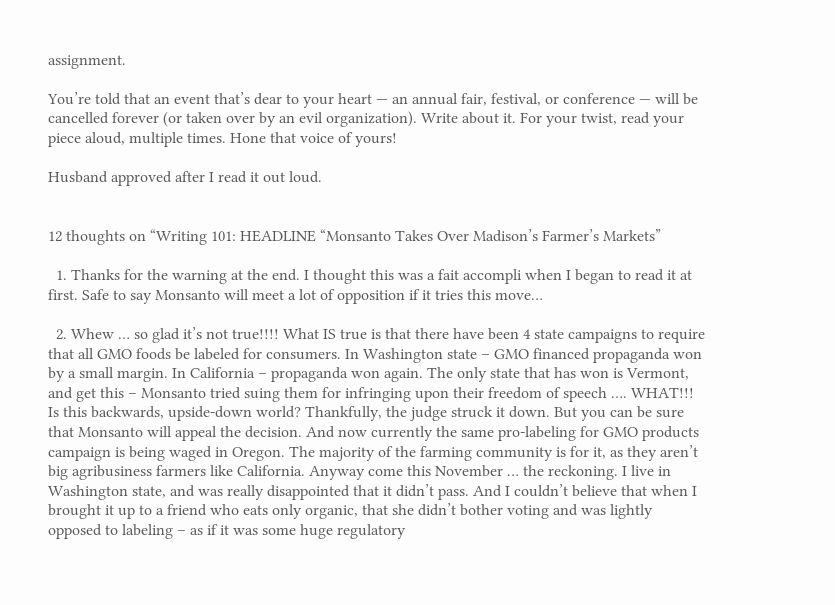assignment.

You’re told that an event that’s dear to your heart — an annual fair, festival, or conference — will be cancelled forever (or taken over by an evil organization). Write about it. For your twist, read your piece aloud, multiple times. Hone that voice of yours!

Husband approved after I read it out loud.


12 thoughts on “Writing 101: HEADLINE “Monsanto Takes Over Madison’s Farmer’s Markets”

  1. Thanks for the warning at the end. I thought this was a fait accompli when I began to read it at first. Safe to say Monsanto will meet a lot of opposition if it tries this move…

  2. Whew … so glad it’s not true!!!! What IS true is that there have been 4 state campaigns to require that all GMO foods be labeled for consumers. In Washington state – GMO financed propaganda won by a small margin. In California – propaganda won again. The only state that has won is Vermont, and get this – Monsanto tried suing them for infringing upon their freedom of speech …. WHAT!!! Is this backwards, upside-down world? Thankfully, the judge struck it down. But you can be sure that Monsanto will appeal the decision. And now currently the same pro-labeling for GMO products campaign is being waged in Oregon. The majority of the farming community is for it, as they aren’t big agribusiness farmers like California. Anyway come this November … the reckoning. I live in Washington state, and was really disappointed that it didn’t pass. And I couldn’t believe that when I brought it up to a friend who eats only organic, that she didn’t bother voting and was lightly opposed to labeling – as if it was some huge regulatory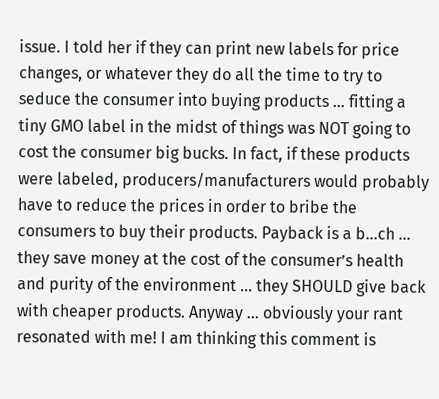issue. I told her if they can print new labels for price changes, or whatever they do all the time to try to seduce the consumer into buying products … fitting a tiny GMO label in the midst of things was NOT going to cost the consumer big bucks. In fact, if these products were labeled, producers/manufacturers would probably have to reduce the prices in order to bribe the consumers to buy their products. Payback is a b…ch … they save money at the cost of the consumer’s health and purity of the environment … they SHOULD give back with cheaper products. Anyway … obviously your rant resonated with me! I am thinking this comment is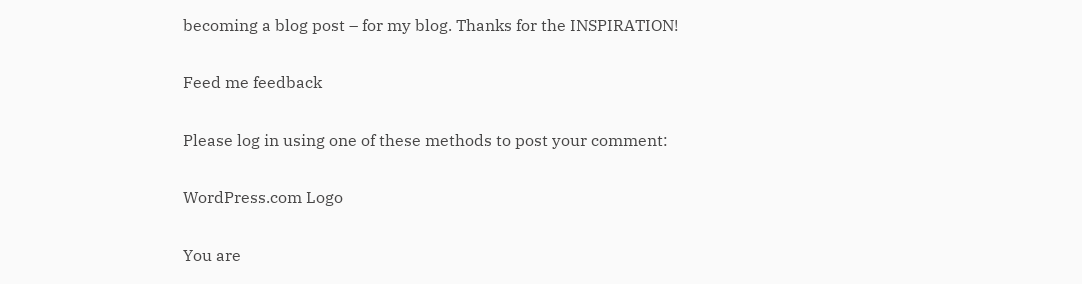becoming a blog post – for my blog. Thanks for the INSPIRATION!

Feed me feedback

Please log in using one of these methods to post your comment:

WordPress.com Logo

You are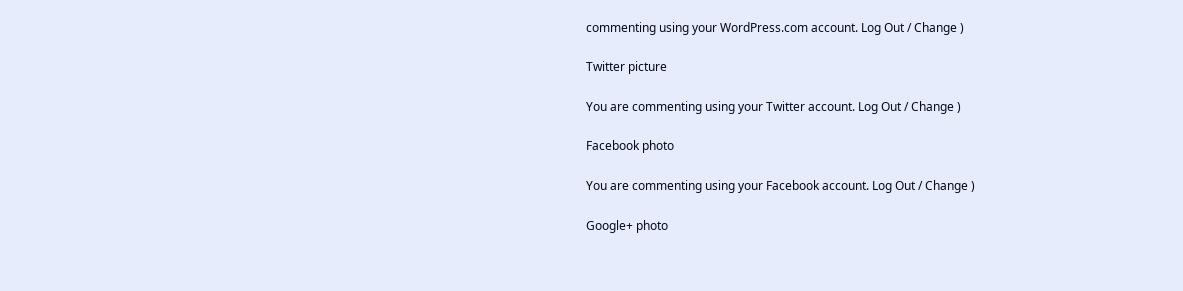commenting using your WordPress.com account. Log Out / Change )

Twitter picture

You are commenting using your Twitter account. Log Out / Change )

Facebook photo

You are commenting using your Facebook account. Log Out / Change )

Google+ photo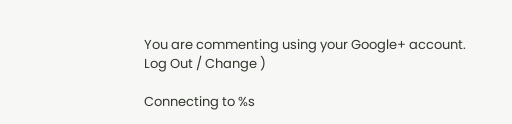You are commenting using your Google+ account. Log Out / Change )

Connecting to %s